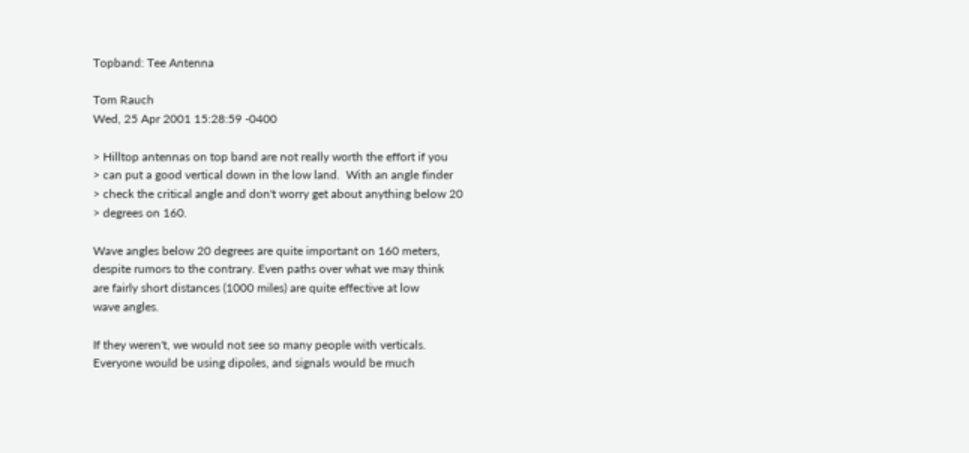Topband: Tee Antenna

Tom Rauch
Wed, 25 Apr 2001 15:28:59 -0400

> Hilltop antennas on top band are not really worth the effort if you
> can put a good vertical down in the low land.  With an angle finder
> check the critical angle and don't worry get about anything below 20
> degrees on 160.

Wave angles below 20 degrees are quite important on 160 meters,
despite rumors to the contrary. Even paths over what we may think
are fairly short distances (1000 miles) are quite effective at low
wave angles.

If they weren't, we would not see so many people with verticals.
Everyone would be using dipoles, and signals would be much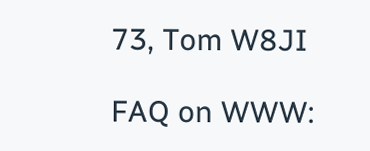73, Tom W8JI

FAQ on WWW: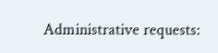Administrative requests: